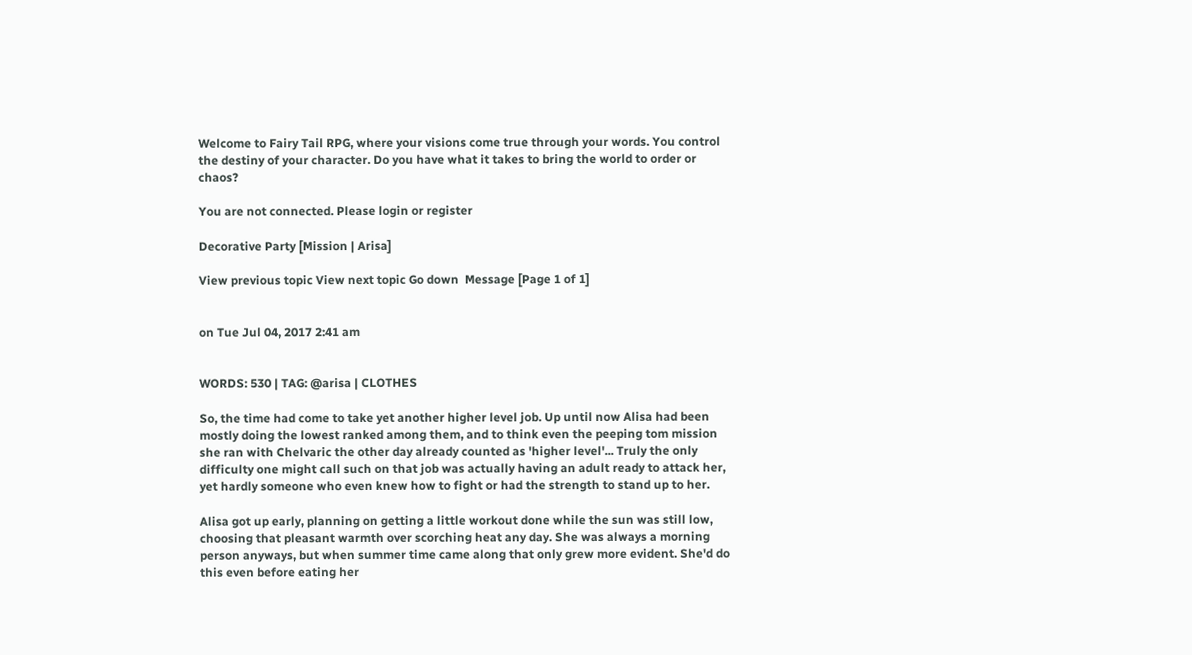Welcome to Fairy Tail RPG, where your visions come true through your words. You control the destiny of your character. Do you have what it takes to bring the world to order or chaos?

You are not connected. Please login or register

Decorative Party [Mission | Arisa]

View previous topic View next topic Go down  Message [Page 1 of 1]


on Tue Jul 04, 2017 2:41 am


WORDS: 530 | TAG: @arisa | CLOTHES

So, the time had come to take yet another higher level job. Up until now Alisa had been mostly doing the lowest ranked among them, and to think even the peeping tom mission she ran with Chelvaric the other day already counted as 'higher level'... Truly the only difficulty one might call such on that job was actually having an adult ready to attack her, yet hardly someone who even knew how to fight or had the strength to stand up to her.

Alisa got up early, planning on getting a little workout done while the sun was still low, choosing that pleasant warmth over scorching heat any day. She was always a morning person anyways, but when summer time came along that only grew more evident. She'd do this even before eating her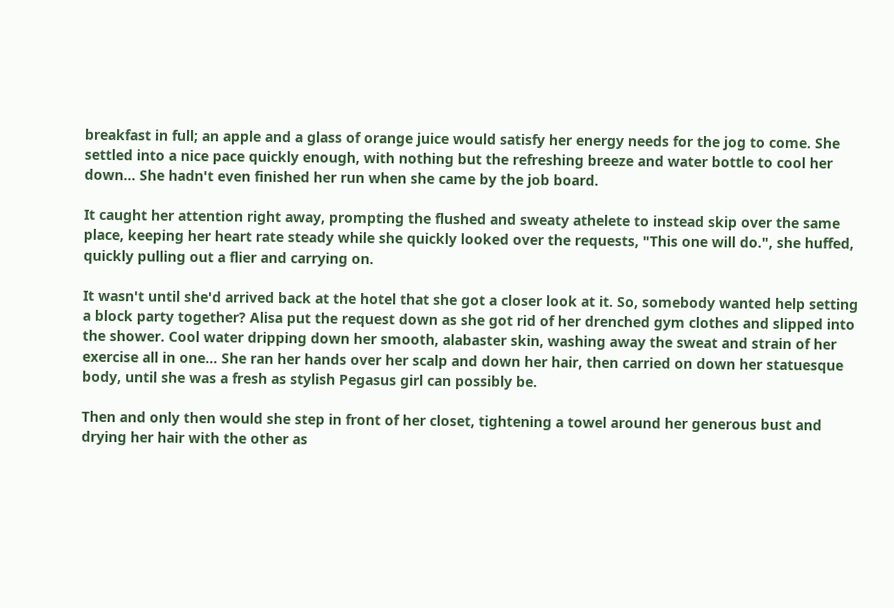breakfast in full; an apple and a glass of orange juice would satisfy her energy needs for the jog to come. She settled into a nice pace quickly enough, with nothing but the refreshing breeze and water bottle to cool her down... She hadn't even finished her run when she came by the job board.

It caught her attention right away, prompting the flushed and sweaty athelete to instead skip over the same place, keeping her heart rate steady while she quickly looked over the requests, "This one will do.", she huffed, quickly pulling out a flier and carrying on.

It wasn't until she'd arrived back at the hotel that she got a closer look at it. So, somebody wanted help setting a block party together? Alisa put the request down as she got rid of her drenched gym clothes and slipped into the shower. Cool water dripping down her smooth, alabaster skin, washing away the sweat and strain of her exercise all in one... She ran her hands over her scalp and down her hair, then carried on down her statuesque body, until she was a fresh as stylish Pegasus girl can possibly be.

Then and only then would she step in front of her closet, tightening a towel around her generous bust and drying her hair with the other as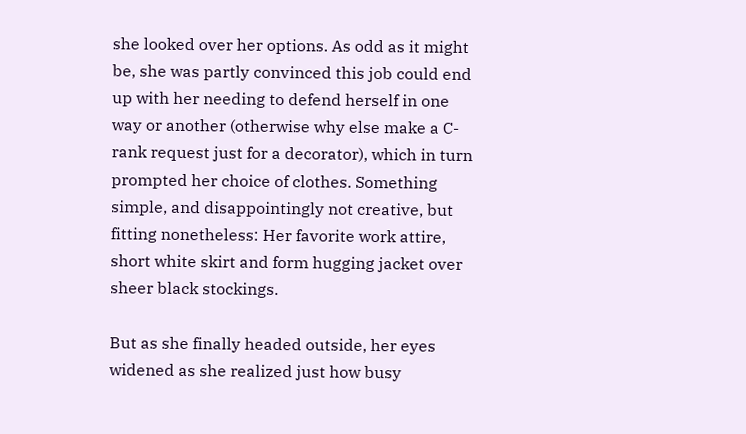she looked over her options. As odd as it might be, she was partly convinced this job could end up with her needing to defend herself in one way or another (otherwise why else make a C-rank request just for a decorator), which in turn prompted her choice of clothes. Something simple, and disappointingly not creative, but fitting nonetheless: Her favorite work attire, short white skirt and form hugging jacket over sheer black stockings.

But as she finally headed outside, her eyes widened as she realized just how busy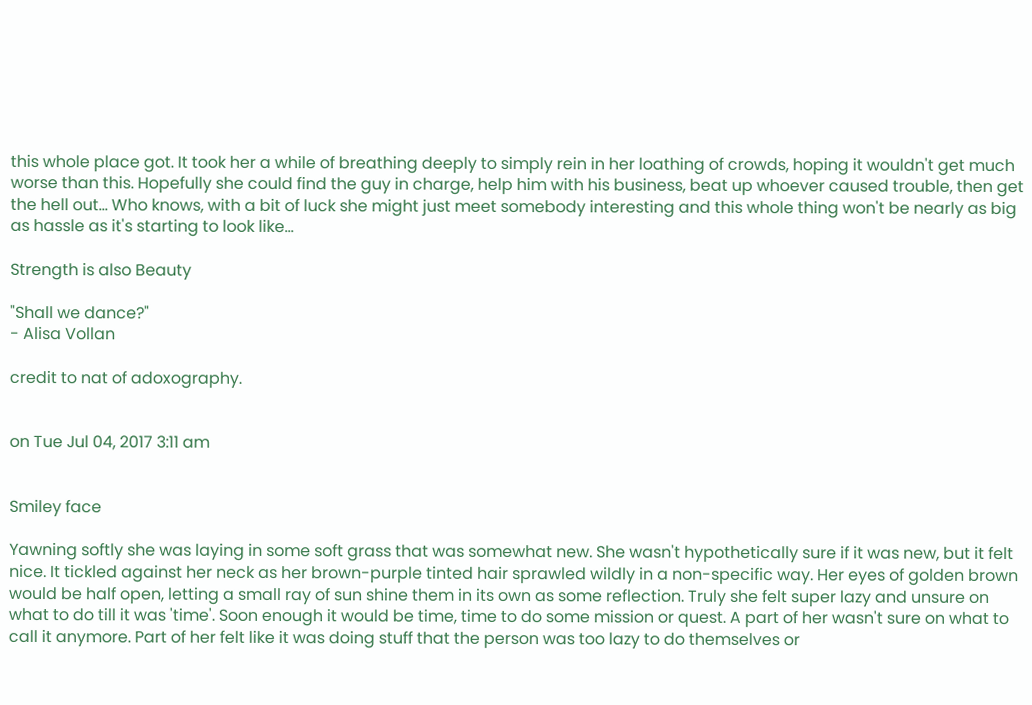this whole place got. It took her a while of breathing deeply to simply rein in her loathing of crowds, hoping it wouldn't get much worse than this. Hopefully she could find the guy in charge, help him with his business, beat up whoever caused trouble, then get the hell out... Who knows, with a bit of luck she might just meet somebody interesting and this whole thing won't be nearly as big as hassle as it's starting to look like...

Strength is also Beauty

"Shall we dance?"
- Alisa Vollan

credit to nat of adoxography.


on Tue Jul 04, 2017 3:11 am


Smiley face

Yawning softly she was laying in some soft grass that was somewhat new. She wasn't hypothetically sure if it was new, but it felt nice. It tickled against her neck as her brown-purple tinted hair sprawled wildly in a non-specific way. Her eyes of golden brown would be half open, letting a small ray of sun shine them in its own as some reflection. Truly she felt super lazy and unsure on what to do till it was 'time'. Soon enough it would be time, time to do some mission or quest. A part of her wasn't sure on what to call it anymore. Part of her felt like it was doing stuff that the person was too lazy to do themselves or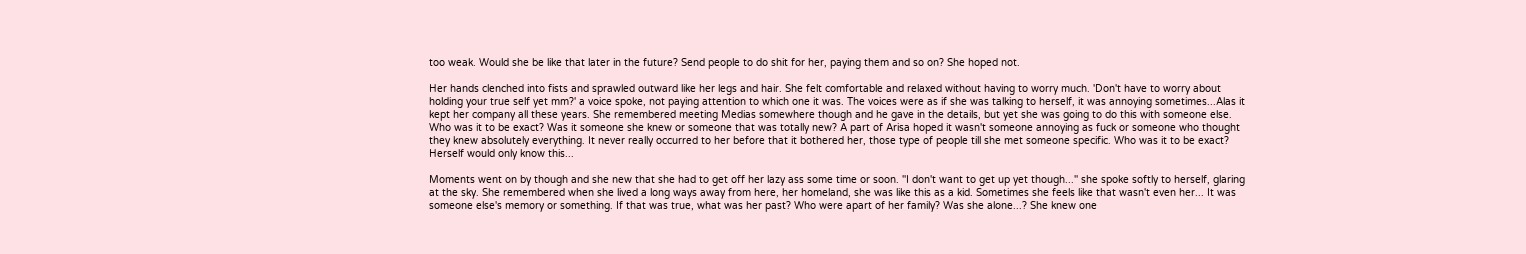too weak. Would she be like that later in the future? Send people to do shit for her, paying them and so on? She hoped not.

Her hands clenched into fists and sprawled outward like her legs and hair. She felt comfortable and relaxed without having to worry much. 'Don't have to worry about holding your true self yet mm?' a voice spoke, not paying attention to which one it was. The voices were as if she was talking to herself, it was annoying sometimes...Alas it kept her company all these years. She remembered meeting Medias somewhere though and he gave in the details, but yet she was going to do this with someone else. Who was it to be exact? Was it someone she knew or someone that was totally new? A part of Arisa hoped it wasn't someone annoying as fuck or someone who thought they knew absolutely everything. It never really occurred to her before that it bothered her, those type of people till she met someone specific. Who was it to be exact? Herself would only know this...

Moments went on by though and she new that she had to get off her lazy ass some time or soon. ''I don't want to get up yet though...'' she spoke softly to herself, glaring at the sky. She remembered when she lived a long ways away from here, her homeland, she was like this as a kid. Sometimes she feels like that wasn't even her... It was someone else's memory or something. If that was true, what was her past? Who were apart of her family? Was she alone...? She knew one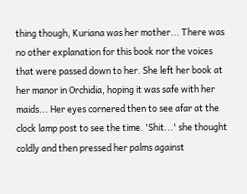thing though, Kuriana was her mother... There was no other explanation for this book nor the voices that were passed down to her. She left her book at her manor in Orchidia, hoping it was safe with her maids... Her eyes cornered then to see afar at the clock lamp post to see the time. 'Shit...' she thought coldly and then pressed her palms against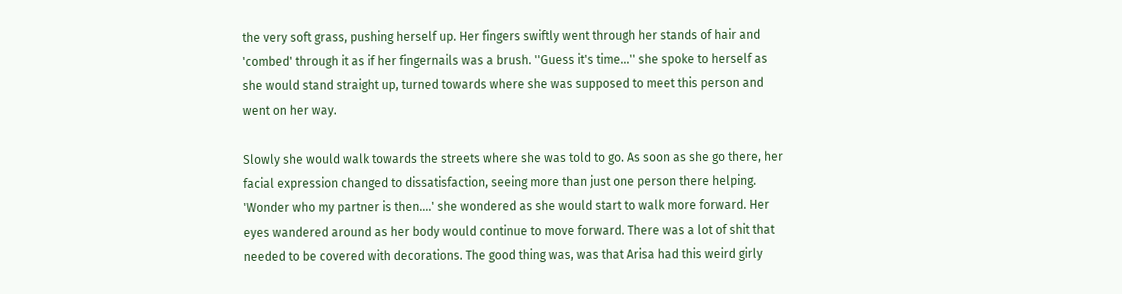the very soft grass, pushing herself up. Her fingers swiftly went through her stands of hair and 'combed' through it as if her fingernails was a brush. ''Guess it's time...'' she spoke to herself as she would stand straight up, turned towards where she was supposed to meet this person and went on her way.

Slowly she would walk towards the streets where she was told to go. As soon as she go there, her facial expression changed to dissatisfaction, seeing more than just one person there helping. 'Wonder who my partner is then....' she wondered as she would start to walk more forward. Her eyes wandered around as her body would continue to move forward. There was a lot of shit that needed to be covered with decorations. The good thing was, was that Arisa had this weird girly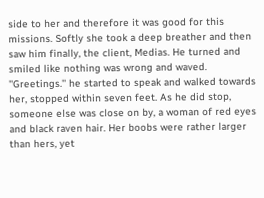side to her and therefore it was good for this missions. Softly she took a deep breather and then saw him finally, the client, Medias. He turned and smiled like nothing was wrong and waved. ''Greetings.'' he started to speak and walked towards her, stopped within seven feet. As he did stop, someone else was close on by, a woman of red eyes and black raven hair. Her boobs were rather larger than hers, yet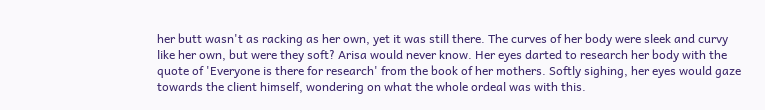her butt wasn't as racking as her own, yet it was still there. The curves of her body were sleek and curvy like her own, but were they soft? Arisa would never know. Her eyes darted to research her body with the quote of 'Everyone is there for research' from the book of her mothers. Softly sighing, her eyes would gaze towards the client himself, wondering on what the whole ordeal was with this.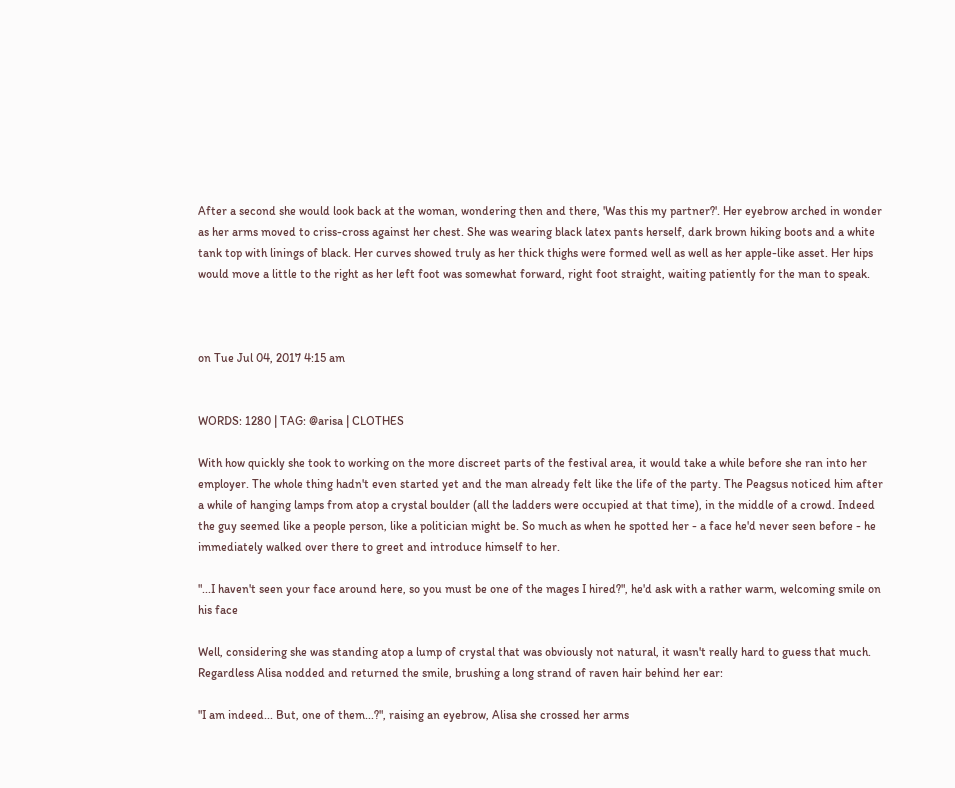After a second she would look back at the woman, wondering then and there, 'Was this my partner?'. Her eyebrow arched in wonder as her arms moved to criss-cross against her chest. She was wearing black latex pants herself, dark brown hiking boots and a white tank top with linings of black. Her curves showed truly as her thick thighs were formed well as well as her apple-like asset. Her hips would move a little to the right as her left foot was somewhat forward, right foot straight, waiting patiently for the man to speak.



on Tue Jul 04, 2017 4:15 am


WORDS: 1280 | TAG: @arisa | CLOTHES

With how quickly she took to working on the more discreet parts of the festival area, it would take a while before she ran into her employer. The whole thing hadn't even started yet and the man already felt like the life of the party. The Peagsus noticed him after a while of hanging lamps from atop a crystal boulder (all the ladders were occupied at that time), in the middle of a crowd. Indeed the guy seemed like a people person, like a politician might be. So much as when he spotted her - a face he'd never seen before - he immediately walked over there to greet and introduce himself to her.

"...I haven't seen your face around here, so you must be one of the mages I hired?", he'd ask with a rather warm, welcoming smile on his face

Well, considering she was standing atop a lump of crystal that was obviously not natural, it wasn't really hard to guess that much. Regardless Alisa nodded and returned the smile, brushing a long strand of raven hair behind her ear:

"I am indeed... But, one of them...?", raising an eyebrow, Alisa she crossed her arms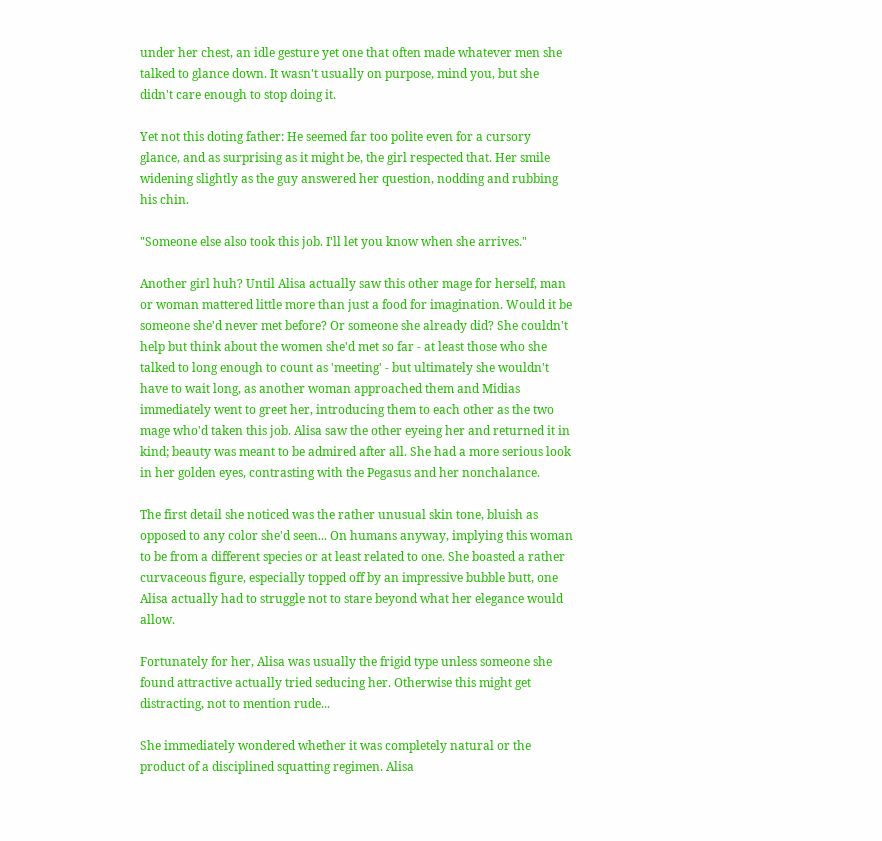under her chest, an idle gesture yet one that often made whatever men she talked to glance down. It wasn't usually on purpose, mind you, but she didn't care enough to stop doing it.

Yet not this doting father: He seemed far too polite even for a cursory glance, and as surprising as it might be, the girl respected that. Her smile widening slightly as the guy answered her question, nodding and rubbing his chin.

"Someone else also took this job. I'll let you know when she arrives."

Another girl huh? Until Alisa actually saw this other mage for herself, man or woman mattered little more than just a food for imagination. Would it be someone she'd never met before? Or someone she already did? She couldn't help but think about the women she'd met so far - at least those who she talked to long enough to count as 'meeting' - but ultimately she wouldn't have to wait long, as another woman approached them and Midias immediately went to greet her, introducing them to each other as the two mage who'd taken this job. Alisa saw the other eyeing her and returned it in kind; beauty was meant to be admired after all. She had a more serious look in her golden eyes, contrasting with the Pegasus and her nonchalance.

The first detail she noticed was the rather unusual skin tone, bluish as opposed to any color she'd seen... On humans anyway, implying this woman to be from a different species or at least related to one. She boasted a rather curvaceous figure, especially topped off by an impressive bubble butt, one Alisa actually had to struggle not to stare beyond what her elegance would allow.

Fortunately for her, Alisa was usually the frigid type unless someone she found attractive actually tried seducing her. Otherwise this might get distracting, not to mention rude...

She immediately wondered whether it was completely natural or the product of a disciplined squatting regimen. Alisa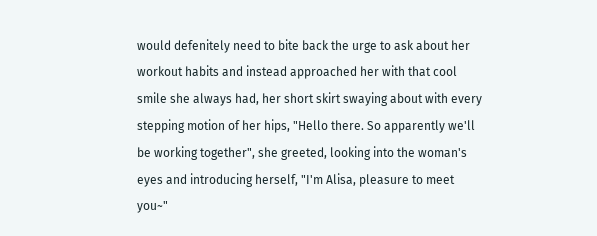would defenitely need to bite back the urge to ask about her workout habits and instead approached her with that cool smile she always had, her short skirt swaying about with every stepping motion of her hips, "Hello there. So apparently we'll be working together", she greeted, looking into the woman's eyes and introducing herself, "I'm Alisa, pleasure to meet you~"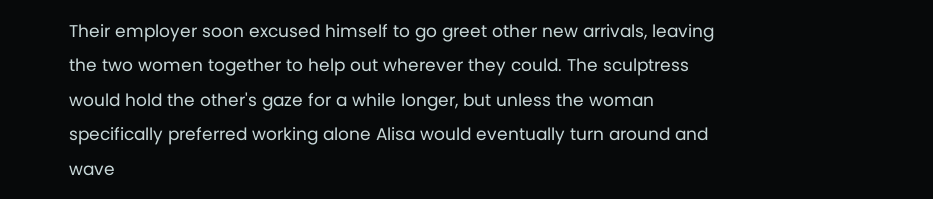Their employer soon excused himself to go greet other new arrivals, leaving the two women together to help out wherever they could. The sculptress would hold the other's gaze for a while longer, but unless the woman specifically preferred working alone Alisa would eventually turn around and wave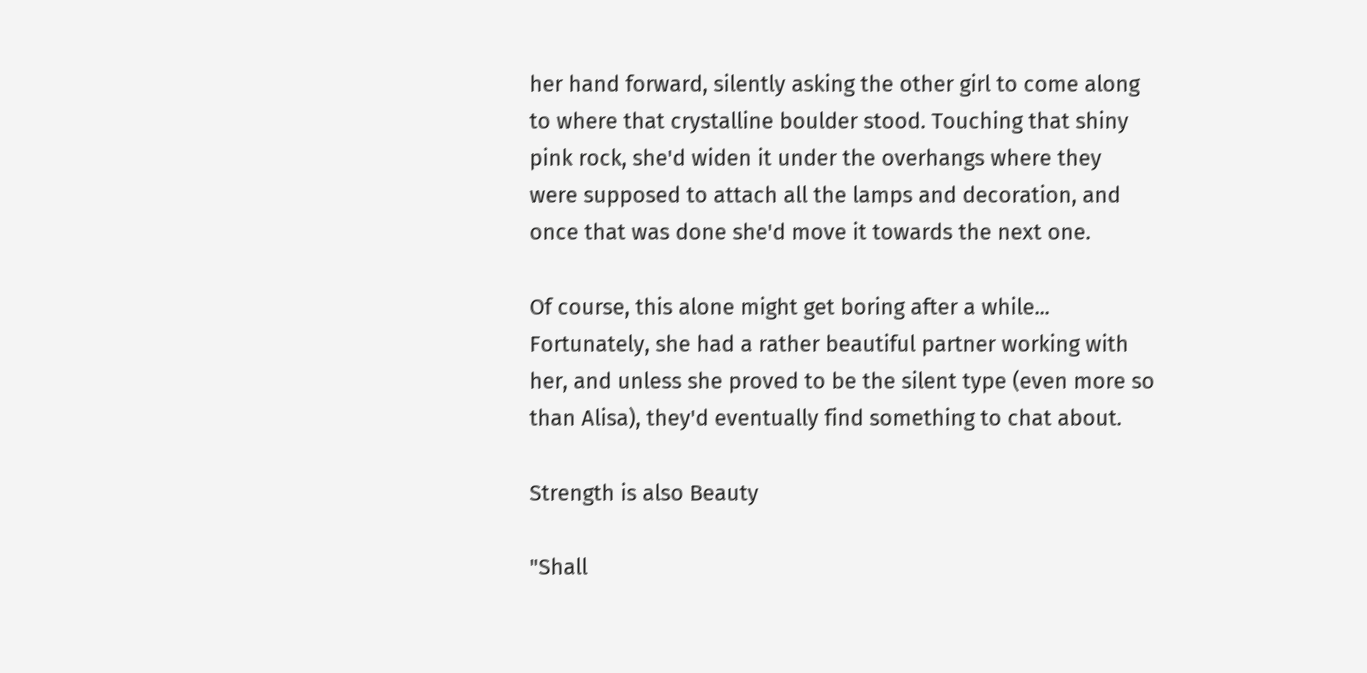her hand forward, silently asking the other girl to come along to where that crystalline boulder stood. Touching that shiny pink rock, she'd widen it under the overhangs where they were supposed to attach all the lamps and decoration, and once that was done she'd move it towards the next one.

Of course, this alone might get boring after a while... Fortunately, she had a rather beautiful partner working with her, and unless she proved to be the silent type (even more so than Alisa), they'd eventually find something to chat about.

Strength is also Beauty

"Shall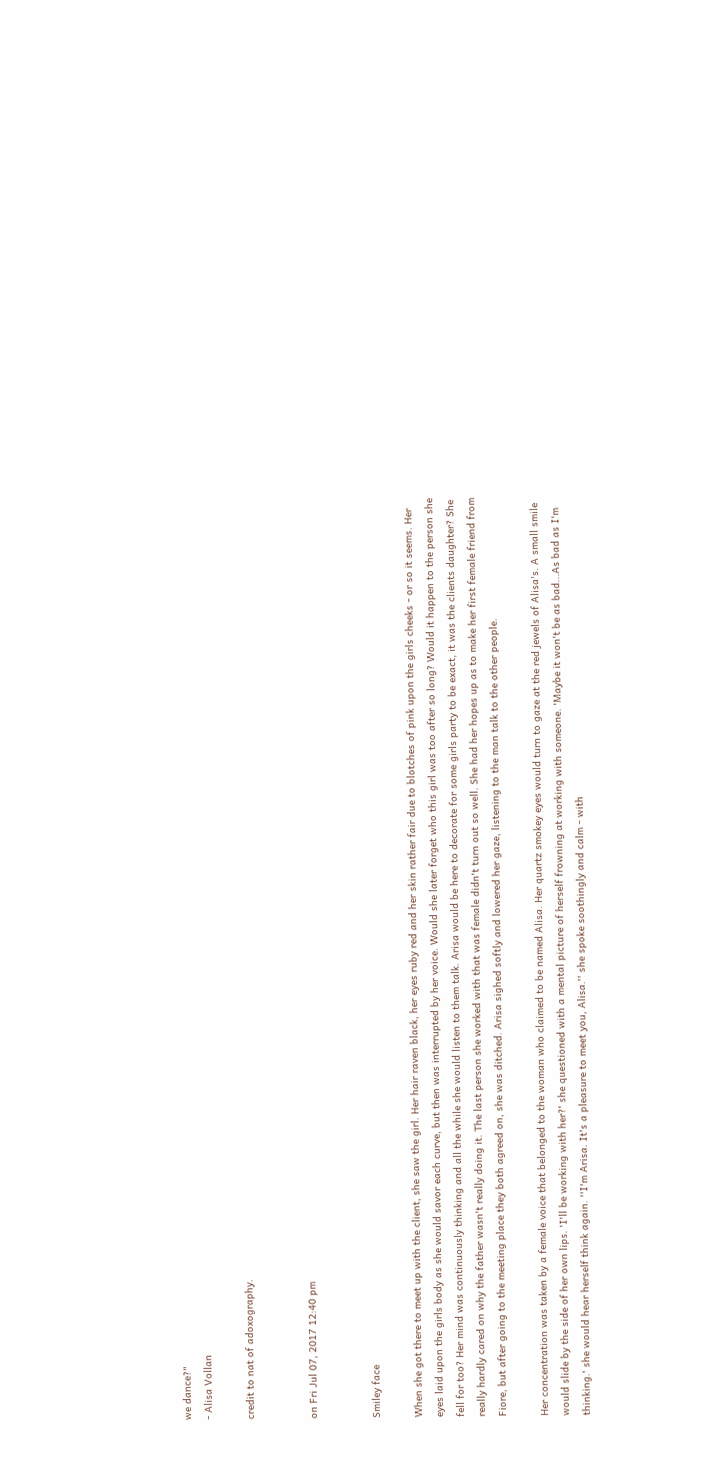we dance?"
- Alisa Vollan

credit to nat of adoxography.


on Fri Jul 07, 2017 12:40 pm


Smiley face

When she got there to meet up with the client, she saw the girl. Her hair raven black, her eyes ruby red and her skin rather fair due to blotches of pink upon the girls cheeks - or so it seems. Her eyes laid upon the girls body as she would savor each curve, but then was interrupted by her voice. Would she later forget who this girl was too after so long? Would it happen to the person she fell for too? Her mind was continuously thinking and all the while she would listen to them talk. Arisa would be here to decorate for some girls party to be exact, it was the clients daughter? She really hardly cared on why the father wasn't really doing it. The last person she worked with that was female didn't turn out so well. She had her hopes up as to make her first female friend from Fiore, but after going to the meeting place they both agreed on, she was ditched. Arisa sighed softly and lowered her gaze, listening to the man talk to the other people.

Her concentration was taken by a female voice that belonged to the woman who claimed to be named Alisa. Her quartz smokey eyes would turn to gaze at the red jewels of Alisa's. A small smile would slide by the side of her own lips. 'I'll be working with her?' she questioned with a mental picture of herself frowning at working with someone. 'Maybe it won't be as bad...As bad as I'm thinking.' she would hear herself think again. ''I'm Arisa. It's a pleasure to meet you, Alisa.'' she spoke soothingly and calm - with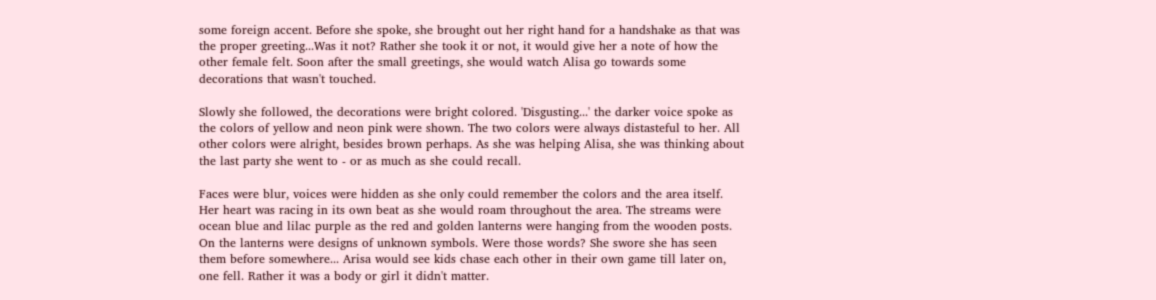some foreign accent. Before she spoke, she brought out her right hand for a handshake as that was the proper greeting...Was it not? Rather she took it or not, it would give her a note of how the other female felt. Soon after the small greetings, she would watch Alisa go towards some decorations that wasn't touched.

Slowly she followed, the decorations were bright colored. 'Disgusting...' the darker voice spoke as the colors of yellow and neon pink were shown. The two colors were always distasteful to her. All other colors were alright, besides brown perhaps. As she was helping Alisa, she was thinking about the last party she went to - or as much as she could recall.

Faces were blur, voices were hidden as she only could remember the colors and the area itself. Her heart was racing in its own beat as she would roam throughout the area. The streams were ocean blue and lilac purple as the red and golden lanterns were hanging from the wooden posts. On the lanterns were designs of unknown symbols. Were those words? She swore she has seen them before somewhere... Arisa would see kids chase each other in their own game till later on, one fell. Rather it was a body or girl it didn't matter.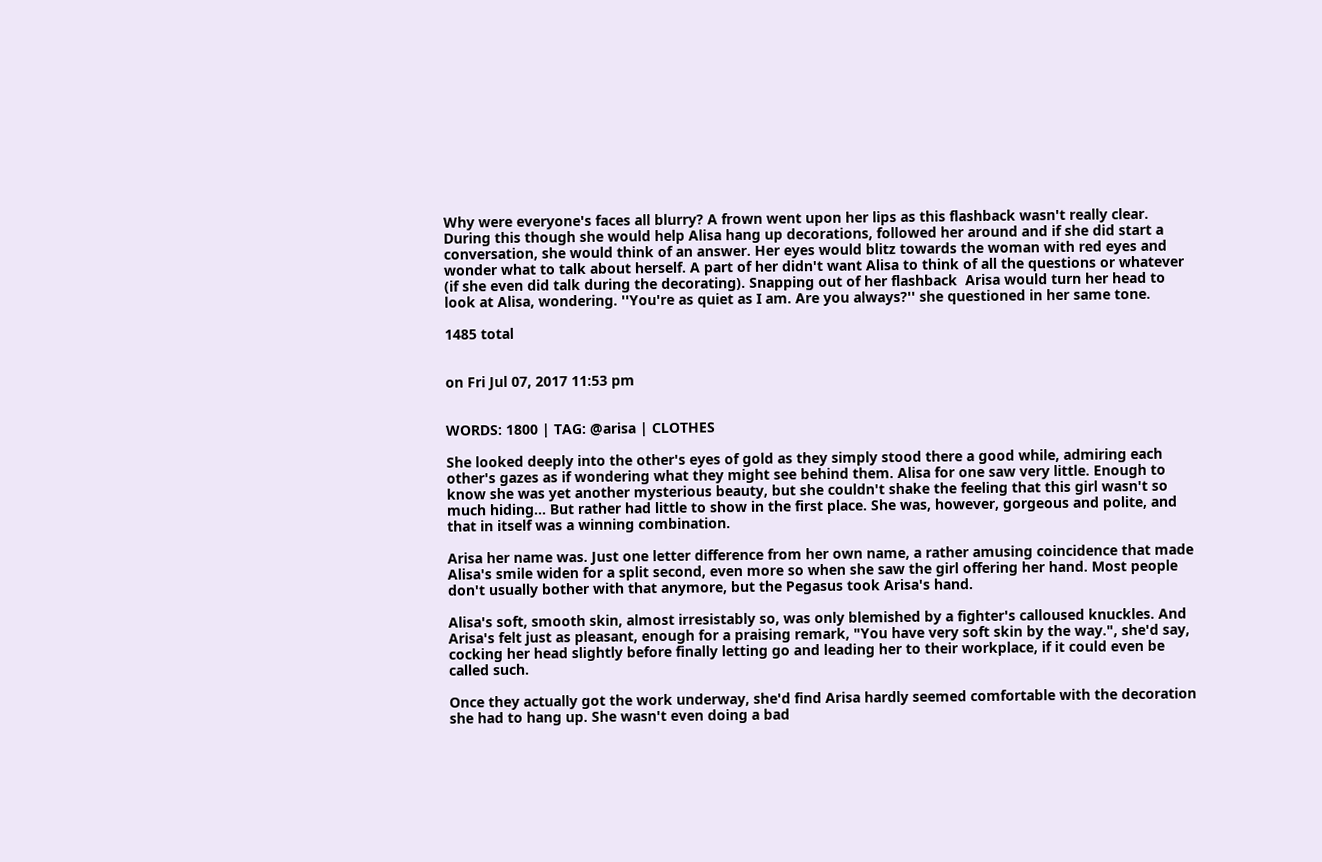Why were everyone's faces all blurry? A frown went upon her lips as this flashback wasn't really clear. During this though she would help Alisa hang up decorations, followed her around and if she did start a conversation, she would think of an answer. Her eyes would blitz towards the woman with red eyes and wonder what to talk about herself. A part of her didn't want Alisa to think of all the questions or whatever (if she even did talk during the decorating). Snapping out of her flashback  Arisa would turn her head to look at Alisa, wondering. ''You're as quiet as I am. Are you always?'' she questioned in her same tone.

1485 total


on Fri Jul 07, 2017 11:53 pm


WORDS: 1800 | TAG: @arisa | CLOTHES

She looked deeply into the other's eyes of gold as they simply stood there a good while, admiring each other's gazes as if wondering what they might see behind them. Alisa for one saw very little. Enough to know she was yet another mysterious beauty, but she couldn't shake the feeling that this girl wasn't so much hiding... But rather had little to show in the first place. She was, however, gorgeous and polite, and that in itself was a winning combination.

Arisa her name was. Just one letter difference from her own name, a rather amusing coincidence that made Alisa's smile widen for a split second, even more so when she saw the girl offering her hand. Most people don't usually bother with that anymore, but the Pegasus took Arisa's hand.

Alisa's soft, smooth skin, almost irresistably so, was only blemished by a fighter's calloused knuckles. And Arisa's felt just as pleasant, enough for a praising remark, "You have very soft skin by the way.", she'd say, cocking her head slightly before finally letting go and leading her to their workplace, if it could even be called such.

Once they actually got the work underway, she'd find Arisa hardly seemed comfortable with the decoration she had to hang up. She wasn't even doing a bad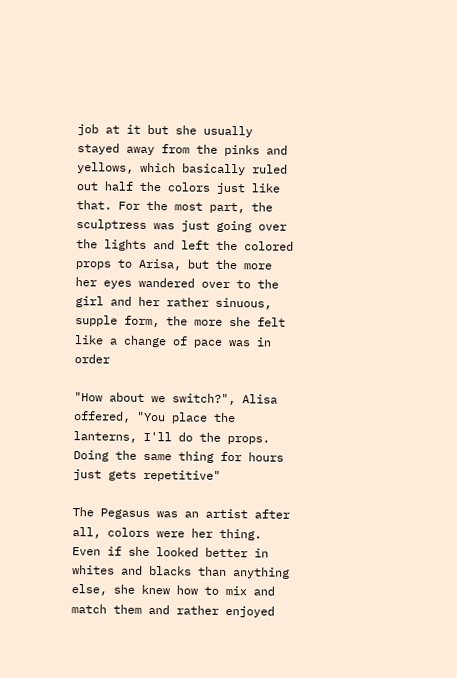job at it but she usually stayed away from the pinks and yellows, which basically ruled out half the colors just like that. For the most part, the sculptress was just going over the lights and left the colored props to Arisa, but the more her eyes wandered over to the girl and her rather sinuous, supple form, the more she felt like a change of pace was in order

"How about we switch?", Alisa offered, "You place the lanterns, I'll do the props. Doing the same thing for hours just gets repetitive"

The Pegasus was an artist after all, colors were her thing. Even if she looked better in whites and blacks than anything else, she knew how to mix and match them and rather enjoyed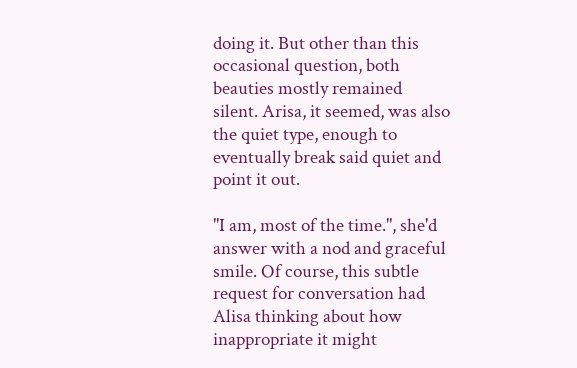doing it. But other than this occasional question, both beauties mostly remained silent. Arisa, it seemed, was also the quiet type, enough to eventually break said quiet and point it out.

"I am, most of the time.", she'd answer with a nod and graceful smile. Of course, this subtle request for conversation had Alisa thinking about how inappropriate it might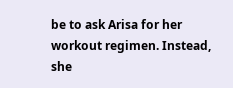be to ask Arisa for her workout regimen. Instead, she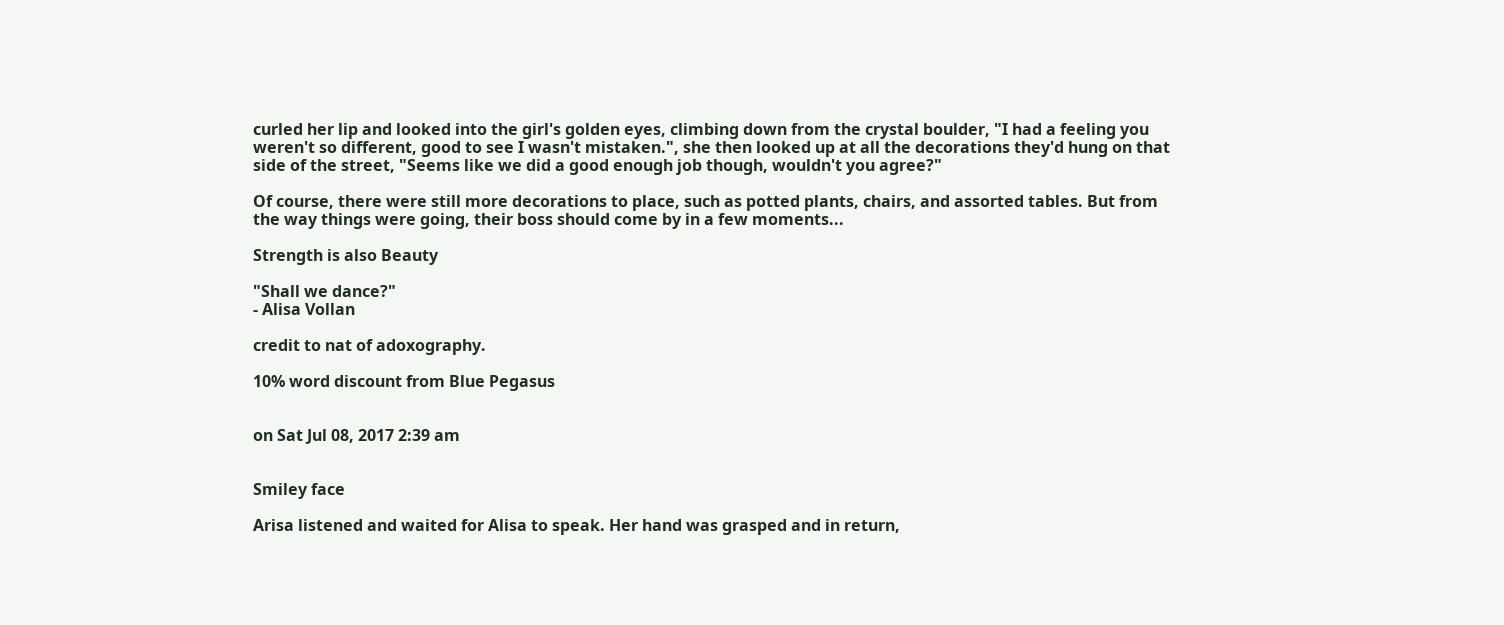curled her lip and looked into the girl's golden eyes, climbing down from the crystal boulder, "I had a feeling you weren't so different, good to see I wasn't mistaken.", she then looked up at all the decorations they'd hung on that side of the street, "Seems like we did a good enough job though, wouldn't you agree?"

Of course, there were still more decorations to place, such as potted plants, chairs, and assorted tables. But from the way things were going, their boss should come by in a few moments...

Strength is also Beauty

"Shall we dance?"
- Alisa Vollan

credit to nat of adoxography.

10% word discount from Blue Pegasus


on Sat Jul 08, 2017 2:39 am


Smiley face

Arisa listened and waited for Alisa to speak. Her hand was grasped and in return,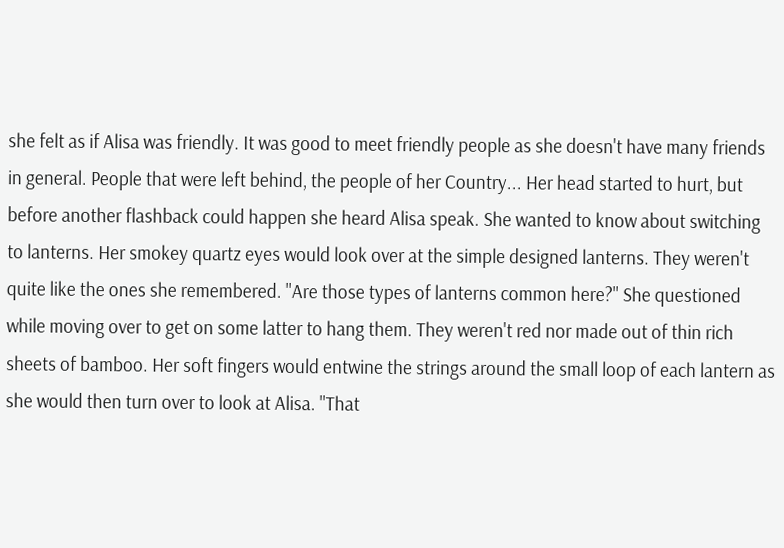she felt as if Alisa was friendly. It was good to meet friendly people as she doesn't have many friends in general. People that were left behind, the people of her Country... Her head started to hurt, but before another flashback could happen she heard Alisa speak. She wanted to know about switching to lanterns. Her smokey quartz eyes would look over at the simple designed lanterns. They weren't quite like the ones she remembered. ''Are those types of lanterns common here?'' She questioned while moving over to get on some latter to hang them. They weren't red nor made out of thin rich sheets of bamboo. Her soft fingers would entwine the strings around the small loop of each lantern as she would then turn over to look at Alisa. ''That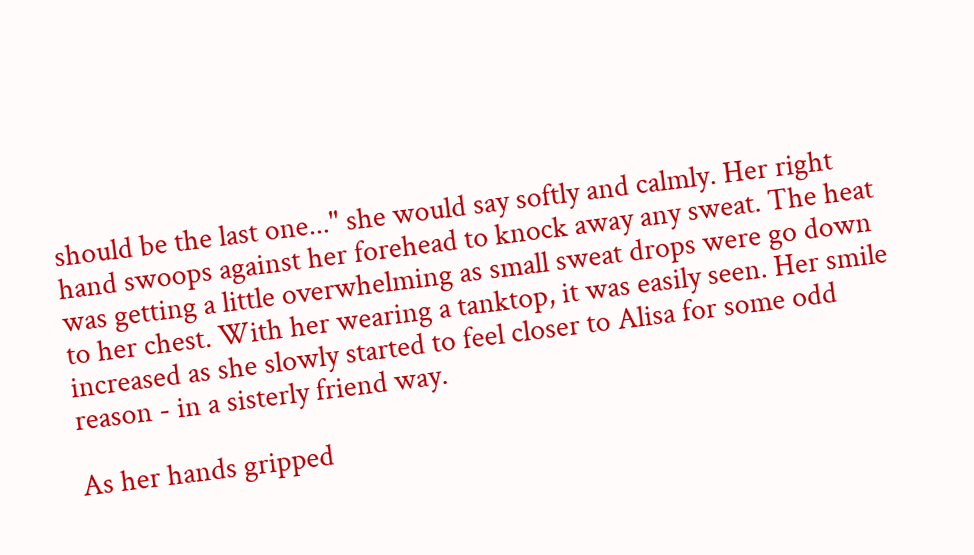should be the last one...'' she would say softly and calmly. Her right hand swoops against her forehead to knock away any sweat. The heat was getting a little overwhelming as small sweat drops were go down to her chest. With her wearing a tanktop, it was easily seen. Her smile increased as she slowly started to feel closer to Alisa for some odd reason - in a sisterly friend way.

As her hands gripped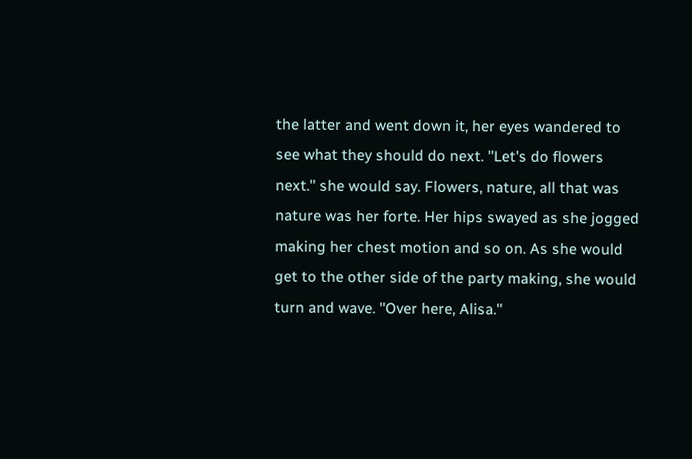the latter and went down it, her eyes wandered to see what they should do next. ''Let's do flowers next.'' she would say. Flowers, nature, all that was nature was her forte. Her hips swayed as she jogged making her chest motion and so on. As she would get to the other side of the party making, she would turn and wave. ''Over here, Alisa.''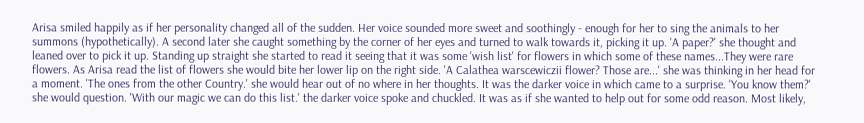Arisa smiled happily as if her personality changed all of the sudden. Her voice sounded more sweet and soothingly - enough for her to sing the animals to her summons (hypothetically). A second later she caught something by the corner of her eyes and turned to walk towards it, picking it up. 'A paper?' she thought and leaned over to pick it up. Standing up straight she started to read it seeing that it was some 'wish list' for flowers in which some of these names...They were rare flowers. As Arisa read the list of flowers she would bite her lower lip on the right side. 'A Calathea warscewiczii flower? Those are...' she was thinking in her head for a moment. 'The ones from the other Country.' she would hear out of no where in her thoughts. It was the darker voice in which came to a surprise. 'You know them?' she would question. 'With our magic we can do this list.' the darker voice spoke and chuckled. It was as if she wanted to help out for some odd reason. Most likely,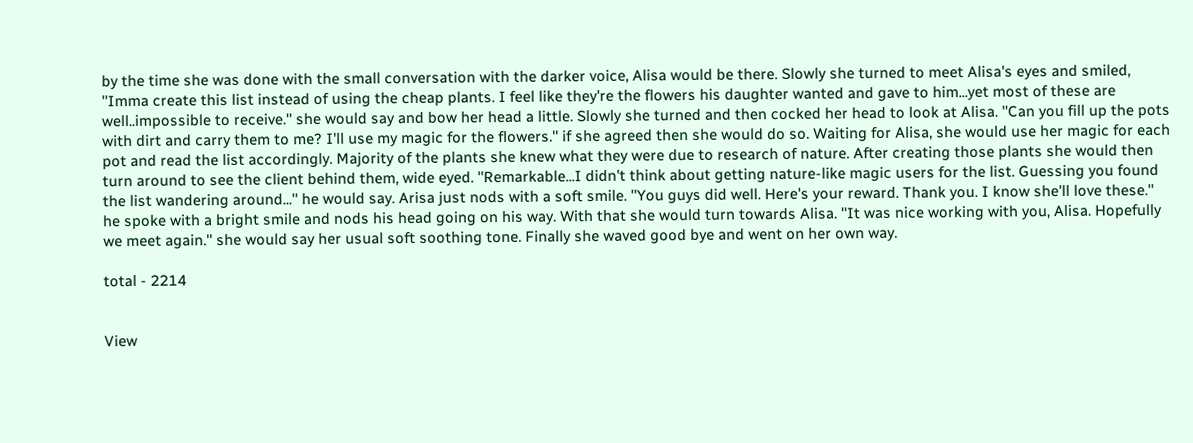by the time she was done with the small conversation with the darker voice, Alisa would be there. Slowly she turned to meet Alisa's eyes and smiled, ''Imma create this list instead of using the cheap plants. I feel like they're the flowers his daughter wanted and gave to him...yet most of these are well..impossible to receive.'' she would say and bow her head a little. Slowly she turned and then cocked her head to look at Alisa. ''Can you fill up the pots with dirt and carry them to me? I'll use my magic for the flowers.'' if she agreed then she would do so. Waiting for Alisa, she would use her magic for each pot and read the list accordingly. Majority of the plants she knew what they were due to research of nature. After creating those plants she would then turn around to see the client behind them, wide eyed. ''Remarkable...I didn't think about getting nature-like magic users for the list. Guessing you found the list wandering around...'' he would say. Arisa just nods with a soft smile. ''You guys did well. Here's your reward. Thank you. I know she'll love these.'' he spoke with a bright smile and nods his head going on his way. With that she would turn towards Alisa. ''It was nice working with you, Alisa. Hopefully we meet again.'' she would say her usual soft soothing tone. Finally she waved good bye and went on her own way.

total - 2214


View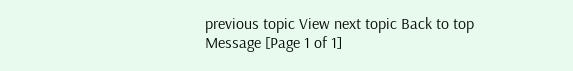previous topic View next topic Back to top  Message [Page 1 of 1]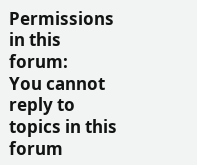Permissions in this forum:
You cannot reply to topics in this forum